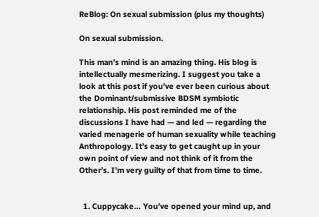ReBlog: On sexual submission (plus my thoughts)

On sexual submission.

This man’s mind is an amazing thing. His blog is intellectually mesmerizing. I suggest you take a look at this post if you’ve ever been curious about the Dominant/submissive BDSM symbiotic relationship. His post reminded me of the discussions I have had — and led — regarding the varied menagerie of human sexuality while teaching Anthropology. It’s easy to get caught up in your own point of view and not think of it from the Other’s. I’m very guilty of that from time to time.


  1. Cuppycake… You’ve opened your mind up, and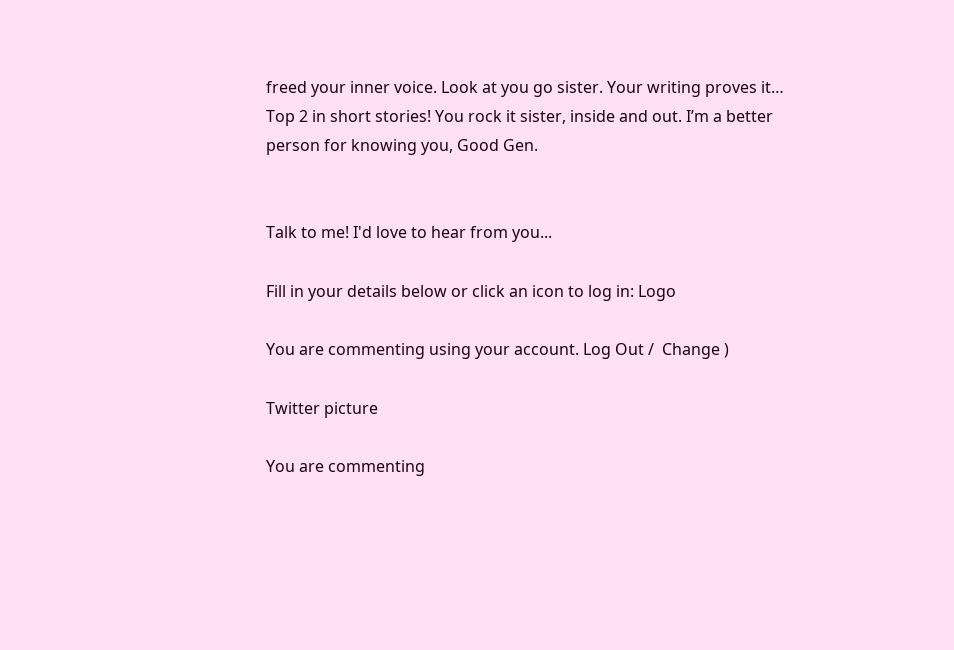freed your inner voice. Look at you go sister. Your writing proves it… Top 2 in short stories! You rock it sister, inside and out. I’m a better person for knowing you, Good Gen.


Talk to me! I'd love to hear from you...

Fill in your details below or click an icon to log in: Logo

You are commenting using your account. Log Out /  Change )

Twitter picture

You are commenting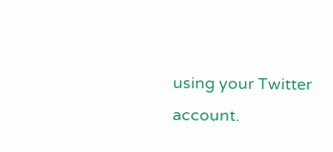using your Twitter account.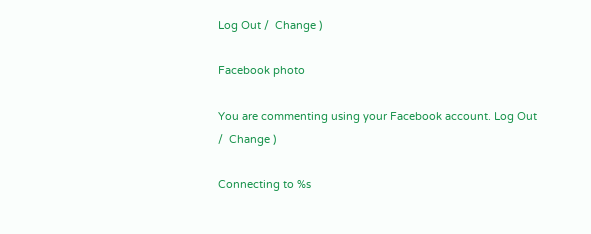Log Out /  Change )

Facebook photo

You are commenting using your Facebook account. Log Out /  Change )

Connecting to %s